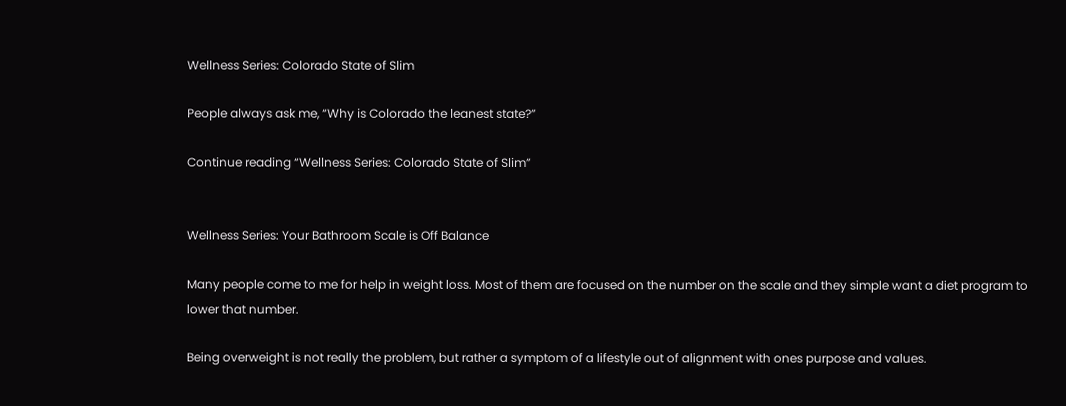Wellness Series: Colorado State of Slim

People always ask me, “Why is Colorado the leanest state?”

Continue reading “Wellness Series: Colorado State of Slim”


Wellness Series: Your Bathroom Scale is Off Balance

Many people come to me for help in weight loss. Most of them are focused on the number on the scale and they simple want a diet program to lower that number.

Being overweight is not really the problem, but rather a symptom of a lifestyle out of alignment with ones purpose and values.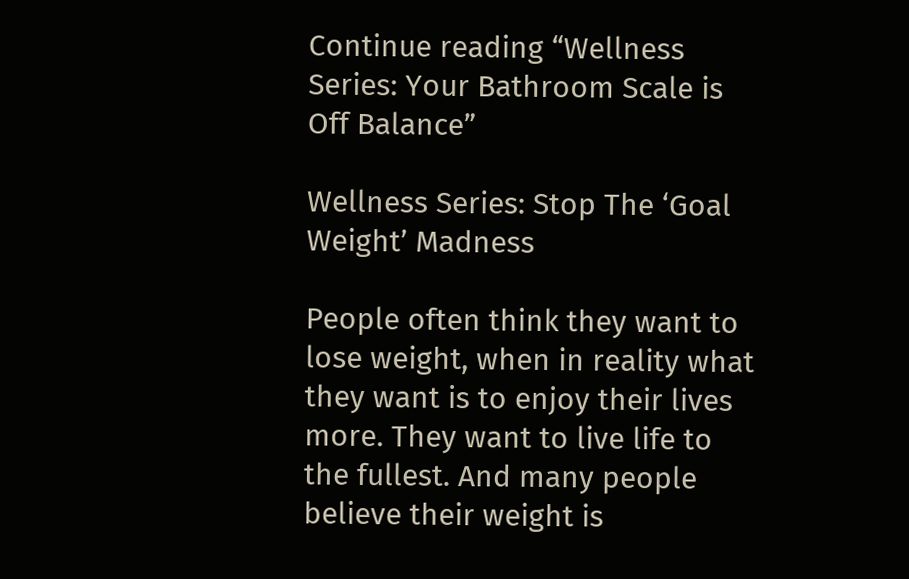Continue reading “Wellness Series: Your Bathroom Scale is Off Balance”

Wellness Series: Stop The ‘Goal Weight’ Madness

People often think they want to lose weight, when in reality what they want is to enjoy their lives more. They want to live life to the fullest. And many people believe their weight is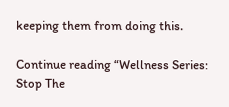keeping them from doing this.

Continue reading “Wellness Series: Stop The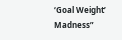‘Goal Weight’ Madness”